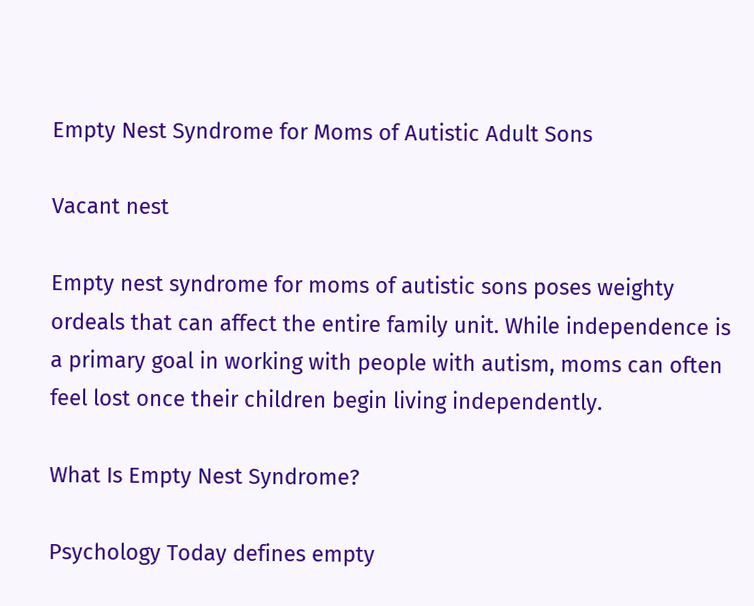Empty Nest Syndrome for Moms of Autistic Adult Sons

Vacant nest

Empty nest syndrome for moms of autistic sons poses weighty ordeals that can affect the entire family unit. While independence is a primary goal in working with people with autism, moms can often feel lost once their children begin living independently.

What Is Empty Nest Syndrome?

Psychology Today defines empty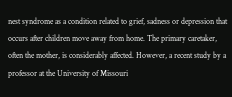nest syndrome as a condition related to grief, sadness or depression that occurs after children move away from home. The primary caretaker, often the mother, is considerably affected. However, a recent study by a professor at the University of Missouri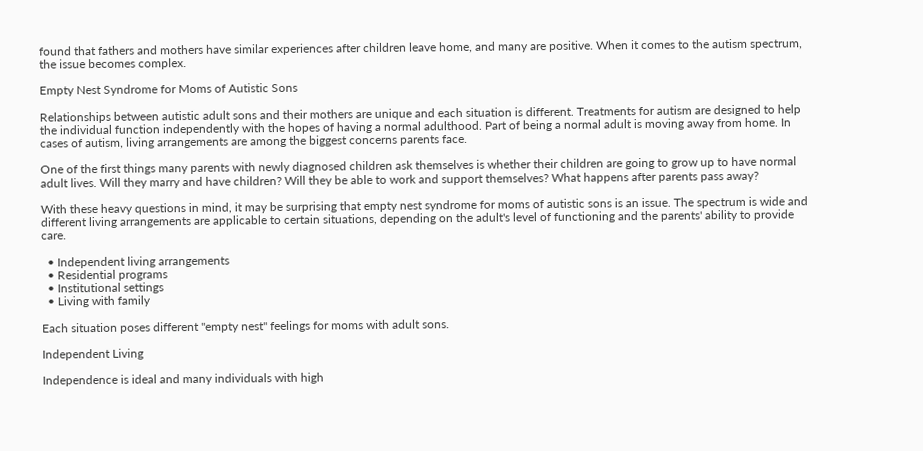found that fathers and mothers have similar experiences after children leave home, and many are positive. When it comes to the autism spectrum, the issue becomes complex.

Empty Nest Syndrome for Moms of Autistic Sons

Relationships between autistic adult sons and their mothers are unique and each situation is different. Treatments for autism are designed to help the individual function independently with the hopes of having a normal adulthood. Part of being a normal adult is moving away from home. In cases of autism, living arrangements are among the biggest concerns parents face.

One of the first things many parents with newly diagnosed children ask themselves is whether their children are going to grow up to have normal adult lives. Will they marry and have children? Will they be able to work and support themselves? What happens after parents pass away?

With these heavy questions in mind, it may be surprising that empty nest syndrome for moms of autistic sons is an issue. The spectrum is wide and different living arrangements are applicable to certain situations, depending on the adult's level of functioning and the parents' ability to provide care.

  • Independent living arrangements
  • Residential programs
  • Institutional settings
  • Living with family

Each situation poses different "empty nest" feelings for moms with adult sons.

Independent Living

Independence is ideal and many individuals with high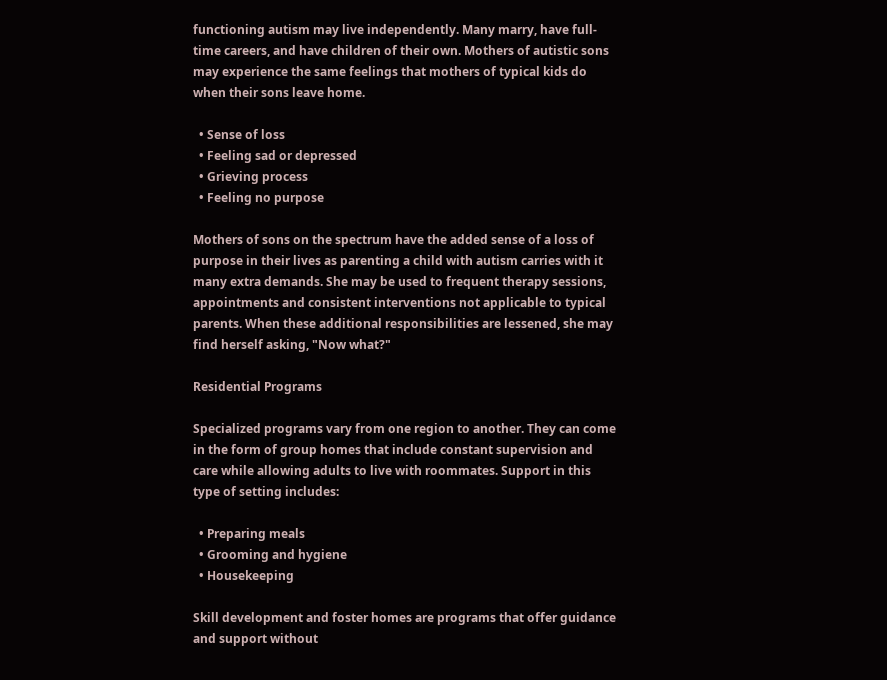functioning autism may live independently. Many marry, have full-time careers, and have children of their own. Mothers of autistic sons may experience the same feelings that mothers of typical kids do when their sons leave home.

  • Sense of loss
  • Feeling sad or depressed
  • Grieving process
  • Feeling no purpose

Mothers of sons on the spectrum have the added sense of a loss of purpose in their lives as parenting a child with autism carries with it many extra demands. She may be used to frequent therapy sessions, appointments and consistent interventions not applicable to typical parents. When these additional responsibilities are lessened, she may find herself asking, "Now what?"

Residential Programs

Specialized programs vary from one region to another. They can come in the form of group homes that include constant supervision and care while allowing adults to live with roommates. Support in this type of setting includes:

  • Preparing meals
  • Grooming and hygiene
  • Housekeeping

Skill development and foster homes are programs that offer guidance and support without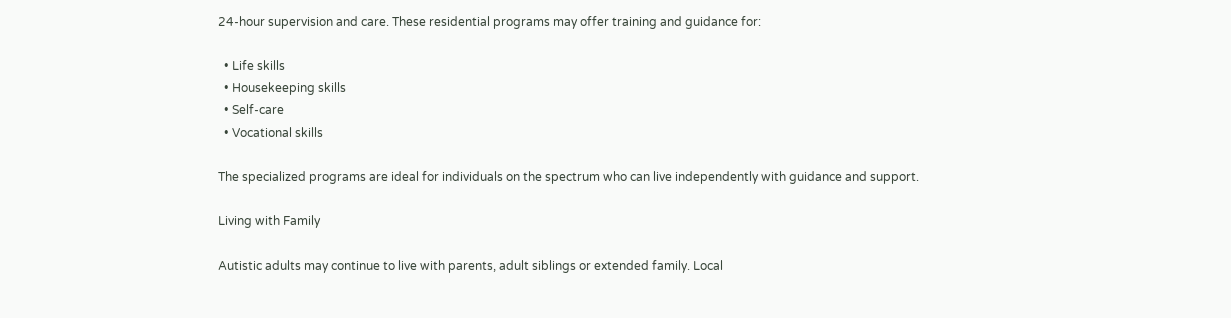24-hour supervision and care. These residential programs may offer training and guidance for:

  • Life skills
  • Housekeeping skills
  • Self-care
  • Vocational skills

The specialized programs are ideal for individuals on the spectrum who can live independently with guidance and support.

Living with Family

Autistic adults may continue to live with parents, adult siblings or extended family. Local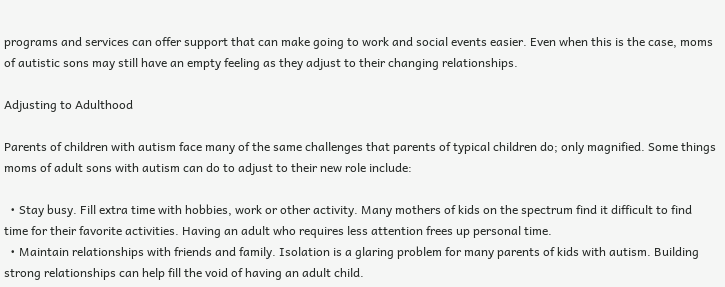programs and services can offer support that can make going to work and social events easier. Even when this is the case, moms of autistic sons may still have an empty feeling as they adjust to their changing relationships.

Adjusting to Adulthood

Parents of children with autism face many of the same challenges that parents of typical children do; only magnified. Some things moms of adult sons with autism can do to adjust to their new role include:

  • Stay busy. Fill extra time with hobbies, work or other activity. Many mothers of kids on the spectrum find it difficult to find time for their favorite activities. Having an adult who requires less attention frees up personal time.
  • Maintain relationships with friends and family. Isolation is a glaring problem for many parents of kids with autism. Building strong relationships can help fill the void of having an adult child.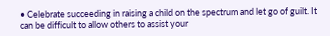• Celebrate succeeding in raising a child on the spectrum and let go of guilt. It can be difficult to allow others to assist your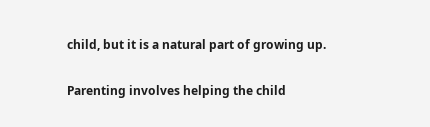child, but it is a natural part of growing up.

Parenting involves helping the child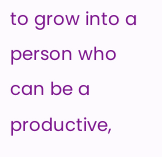to grow into a person who can be a productive,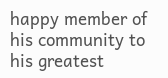happy member of his community to his greatest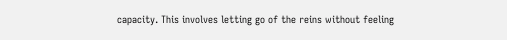capacity. This involves letting go of the reins without feeling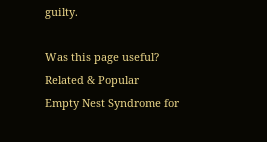guilty.

Was this page useful?
Related & Popular
Empty Nest Syndrome for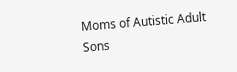Moms of Autistic Adult Sons